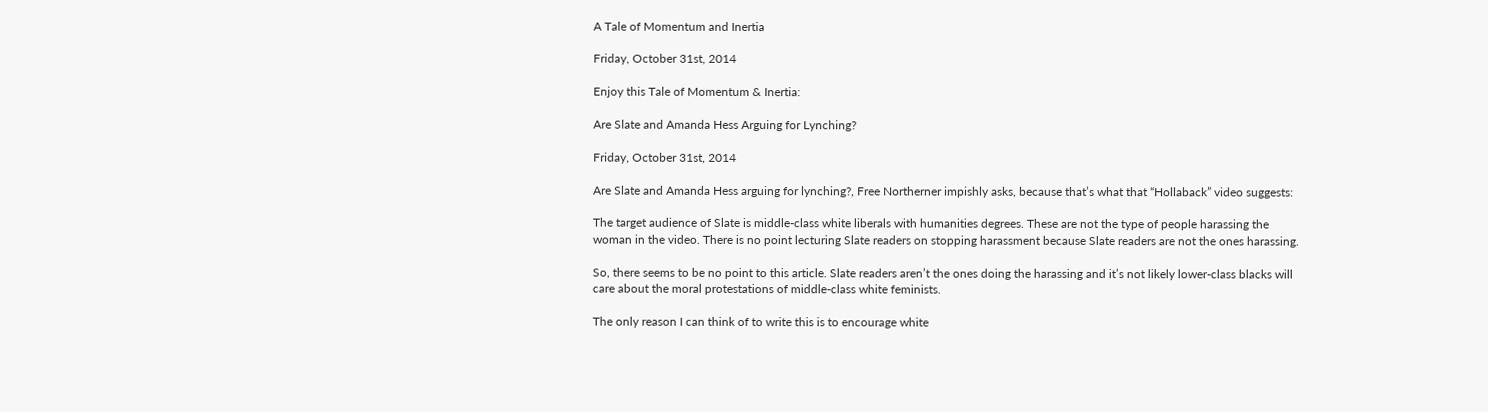A Tale of Momentum and Inertia

Friday, October 31st, 2014

Enjoy this Tale of Momentum & Inertia:

Are Slate and Amanda Hess Arguing for Lynching?

Friday, October 31st, 2014

Are Slate and Amanda Hess arguing for lynching?, Free Northerner impishly asks, because that’s what that “Hollaback” video suggests:

The target audience of Slate is middle-class white liberals with humanities degrees. These are not the type of people harassing the woman in the video. There is no point lecturing Slate readers on stopping harassment because Slate readers are not the ones harassing.

So, there seems to be no point to this article. Slate readers aren’t the ones doing the harassing and it’s not likely lower-class blacks will care about the moral protestations of middle-class white feminists.

The only reason I can think of to write this is to encourage white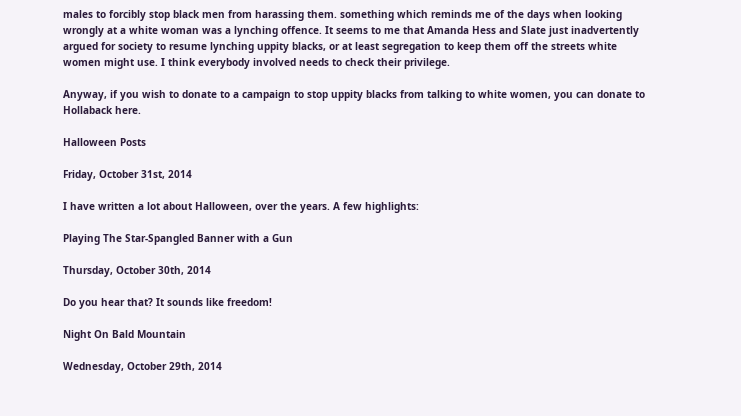males to forcibly stop black men from harassing them. something which reminds me of the days when looking wrongly at a white woman was a lynching offence. It seems to me that Amanda Hess and Slate just inadvertently argued for society to resume lynching uppity blacks, or at least segregation to keep them off the streets white women might use. I think everybody involved needs to check their privilege.

Anyway, if you wish to donate to a campaign to stop uppity blacks from talking to white women, you can donate to Hollaback here.

Halloween Posts

Friday, October 31st, 2014

I have written a lot about Halloween, over the years. A few highlights:

Playing The Star-Spangled Banner with a Gun

Thursday, October 30th, 2014

Do you hear that? It sounds like freedom!

Night On Bald Mountain

Wednesday, October 29th, 2014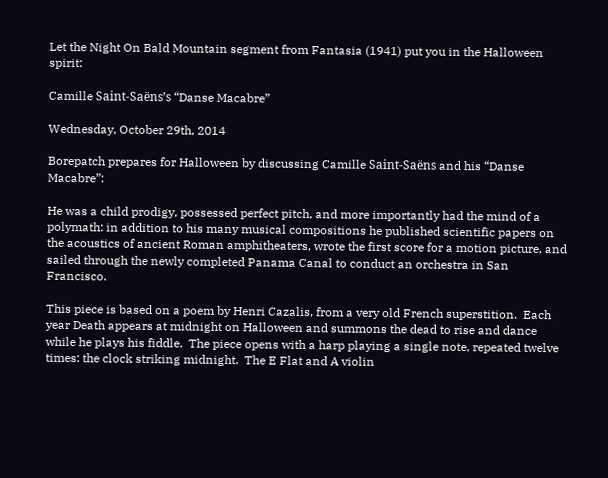Let the Night On Bald Mountain segment from Fantasia (1941) put you in the Halloween spirit:

Camille Saint-Saëns’s “Danse Macabre”

Wednesday, October 29th, 2014

Borepatch prepares for Halloween by discussing Camille Saint-Saëns and his “Danse Macabre”:

He was a child prodigy, possessed perfect pitch, and more importantly had the mind of a polymath: in addition to his many musical compositions he published scientific papers on the acoustics of ancient Roman amphitheaters, wrote the first score for a motion picture, and sailed through the newly completed Panama Canal to conduct an orchestra in San Francisco.

This piece is based on a poem by Henri Cazalis, from a very old French superstition.  Each year Death appears at midnight on Halloween and summons the dead to rise and dance while he plays his fiddle.  The piece opens with a harp playing a single note, repeated twelve times: the clock striking midnight.  The E Flat and A violin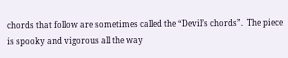chords that follow are sometimes called the “Devil’s chords”.  The piece is spooky and vigorous all the way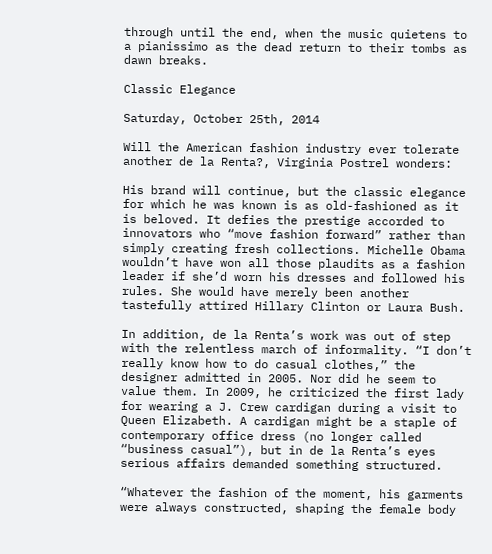through until the end, when the music quietens to a pianissimo as the dead return to their tombs as dawn breaks.

Classic Elegance

Saturday, October 25th, 2014

Will the American fashion industry ever tolerate another de la Renta?, Virginia Postrel wonders:

His brand will continue, but the classic elegance for which he was known is as old-fashioned as it is beloved. It defies the prestige accorded to innovators who “move fashion forward” rather than simply creating fresh collections. Michelle Obama wouldn’t have won all those plaudits as a fashion leader if she’d worn his dresses and followed his rules. She would have merely been another tastefully attired Hillary Clinton or Laura Bush.

In addition, de la Renta’s work was out of step with the relentless march of informality. “I don’t really know how to do casual clothes,” the designer admitted in 2005. Nor did he seem to value them. In 2009, he criticized the first lady for wearing a J. Crew cardigan during a visit to Queen Elizabeth. A cardigan might be a staple of contemporary office dress (no longer called “business casual”), but in de la Renta’s eyes serious affairs demanded something structured.

“Whatever the fashion of the moment, his garments were always constructed, shaping the female body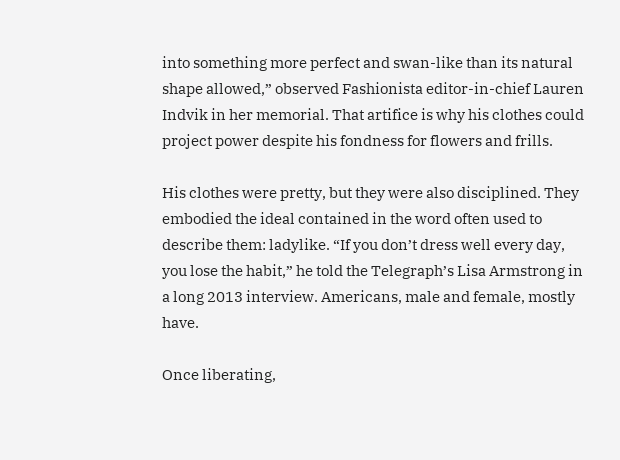into something more perfect and swan-like than its natural shape allowed,” observed Fashionista editor-in-chief Lauren Indvik in her memorial. That artifice is why his clothes could project power despite his fondness for flowers and frills.

His clothes were pretty, but they were also disciplined. They embodied the ideal contained in the word often used to describe them: ladylike. “If you don’t dress well every day, you lose the habit,” he told the Telegraph’s Lisa Armstrong in a long 2013 interview. Americans, male and female, mostly have.

Once liberating,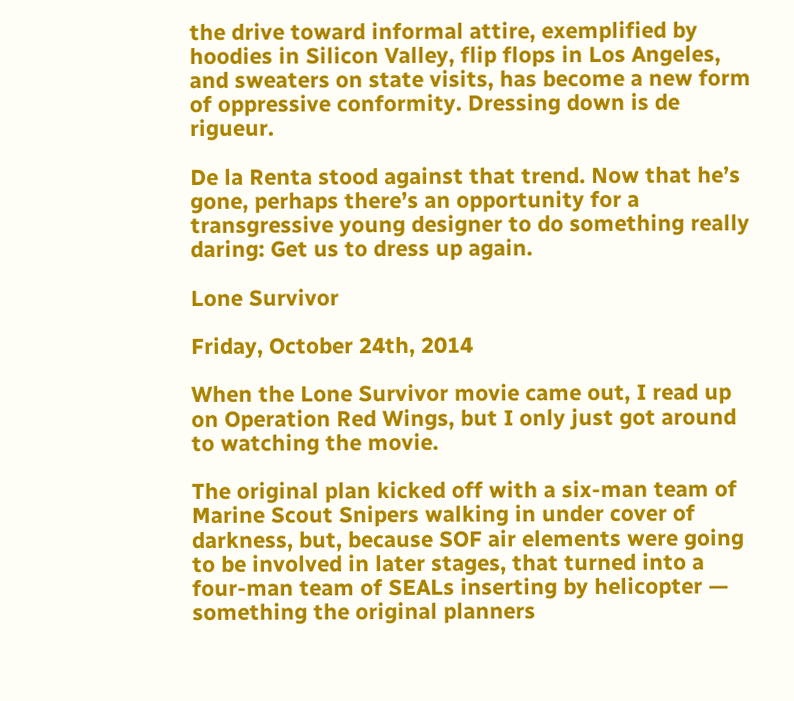the drive toward informal attire, exemplified by hoodies in Silicon Valley, flip flops in Los Angeles, and sweaters on state visits, has become a new form of oppressive conformity. Dressing down is de rigueur.

De la Renta stood against that trend. Now that he’s gone, perhaps there’s an opportunity for a transgressive young designer to do something really daring: Get us to dress up again.

Lone Survivor

Friday, October 24th, 2014

When the Lone Survivor movie came out, I read up on Operation Red Wings, but I only just got around to watching the movie.

The original plan kicked off with a six-man team of Marine Scout Snipers walking in under cover of darkness, but, because SOF air elements were going to be involved in later stages, that turned into a four-man team of SEALs inserting by helicopter — something the original planners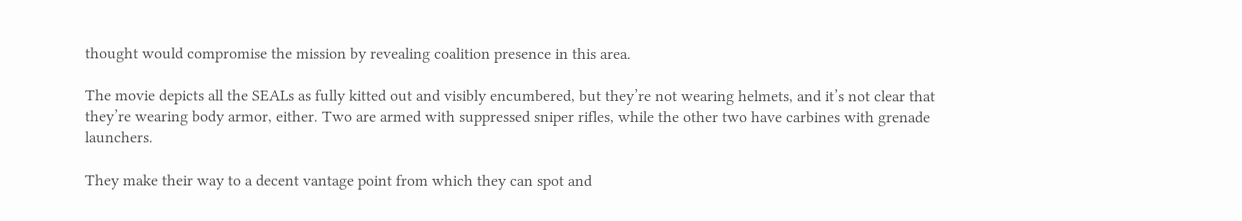thought would compromise the mission by revealing coalition presence in this area.

The movie depicts all the SEALs as fully kitted out and visibly encumbered, but they’re not wearing helmets, and it’s not clear that they’re wearing body armor, either. Two are armed with suppressed sniper rifles, while the other two have carbines with grenade launchers.

They make their way to a decent vantage point from which they can spot and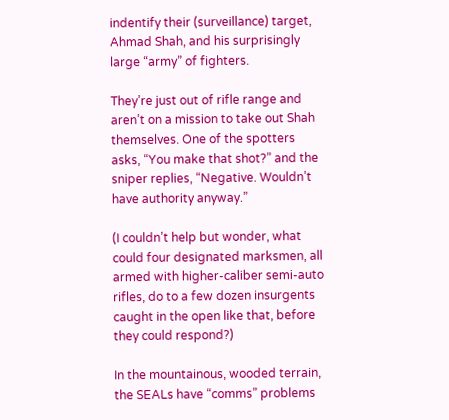indentify their (surveillance) target, Ahmad Shah, and his surprisingly large “army” of fighters.

They’re just out of rifle range and aren’t on a mission to take out Shah themselves. One of the spotters asks, “You make that shot?” and the sniper replies, “Negative. Wouldn’t have authority anyway.”

(I couldn’t help but wonder, what could four designated marksmen, all armed with higher-caliber semi-auto rifles, do to a few dozen insurgents caught in the open like that, before they could respond?)

In the mountainous, wooded terrain, the SEALs have “comms” problems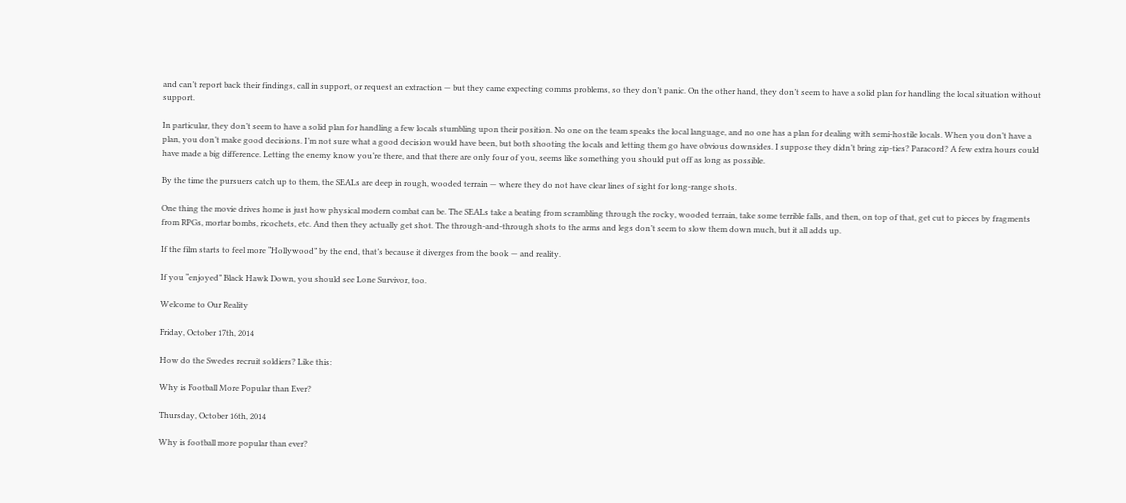and can’t report back their findings, call in support, or request an extraction — but they came expecting comms problems, so they don’t panic. On the other hand, they don’t seem to have a solid plan for handling the local situation without support.

In particular, they don’t seem to have a solid plan for handling a few locals stumbling upon their position. No one on the team speaks the local language, and no one has a plan for dealing with semi-hostile locals. When you don’t have a plan, you don’t make good decisions. I’m not sure what a good decision would have been, but both shooting the locals and letting them go have obvious downsides. I suppose they didn’t bring zip-ties? Paracord? A few extra hours could have made a big difference. Letting the enemy know you’re there, and that there are only four of you, seems like something you should put off as long as possible.

By the time the pursuers catch up to them, the SEALs are deep in rough, wooded terrain — where they do not have clear lines of sight for long-range shots.

One thing the movie drives home is just how physical modern combat can be. The SEALs take a beating from scrambling through the rocky, wooded terrain, take some terrible falls, and then, on top of that, get cut to pieces by fragments from RPGs, mortar bombs, ricochets, etc. And then they actually get shot. The through-and-through shots to the arms and legs don’t seem to slow them down much, but it all adds up.

If the film starts to feel more “Hollywood” by the end, that’s because it diverges from the book — and reality.

If you “enjoyed” Black Hawk Down, you should see Lone Survivor, too.

Welcome to Our Reality

Friday, October 17th, 2014

How do the Swedes recruit soldiers? Like this:

Why is Football More Popular than Ever?

Thursday, October 16th, 2014

Why is football more popular than ever?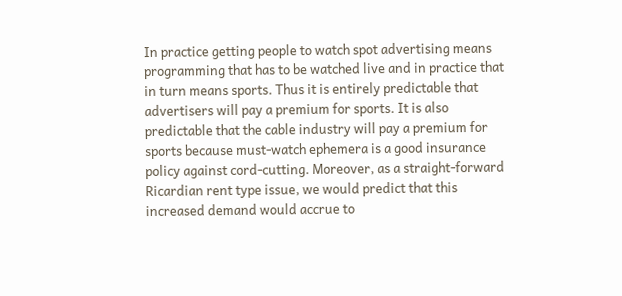In practice getting people to watch spot advertising means programming that has to be watched live and in practice that in turn means sports. Thus it is entirely predictable that advertisers will pay a premium for sports. It is also predictable that the cable industry will pay a premium for sports because must-watch ephemera is a good insurance policy against cord-cutting. Moreover, as a straight-forward Ricardian rent type issue, we would predict that this increased demand would accrue to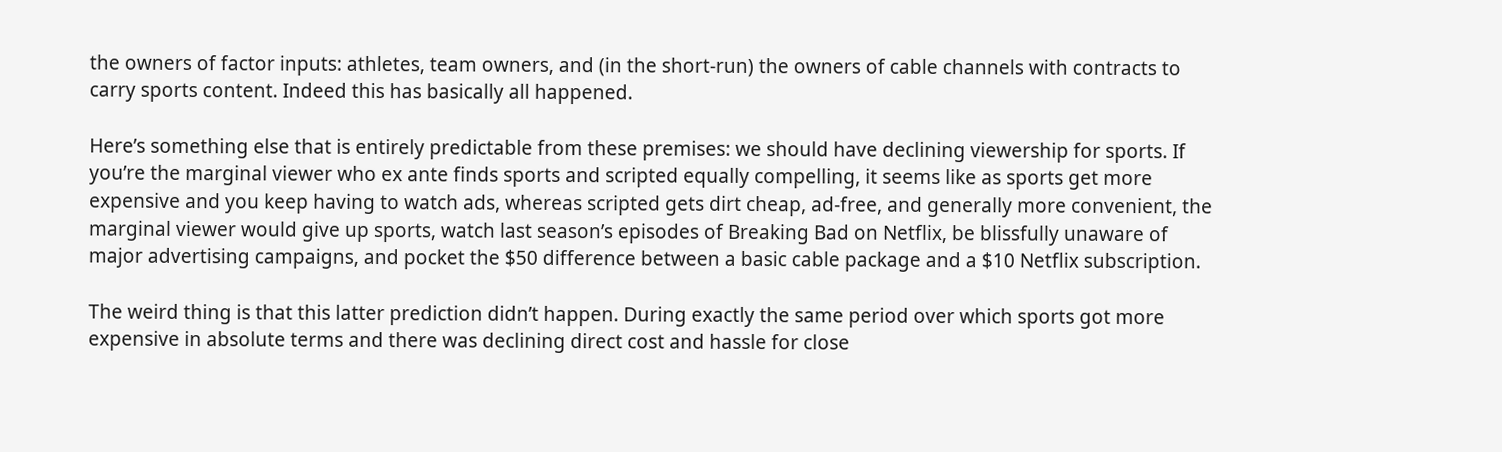the owners of factor inputs: athletes, team owners, and (in the short-run) the owners of cable channels with contracts to carry sports content. Indeed this has basically all happened.

Here’s something else that is entirely predictable from these premises: we should have declining viewership for sports. If you’re the marginal viewer who ex ante finds sports and scripted equally compelling, it seems like as sports get more expensive and you keep having to watch ads, whereas scripted gets dirt cheap, ad-free, and generally more convenient, the marginal viewer would give up sports, watch last season’s episodes of Breaking Bad on Netflix, be blissfully unaware of major advertising campaigns, and pocket the $50 difference between a basic cable package and a $10 Netflix subscription.

The weird thing is that this latter prediction didn’t happen. During exactly the same period over which sports got more expensive in absolute terms and there was declining direct cost and hassle for close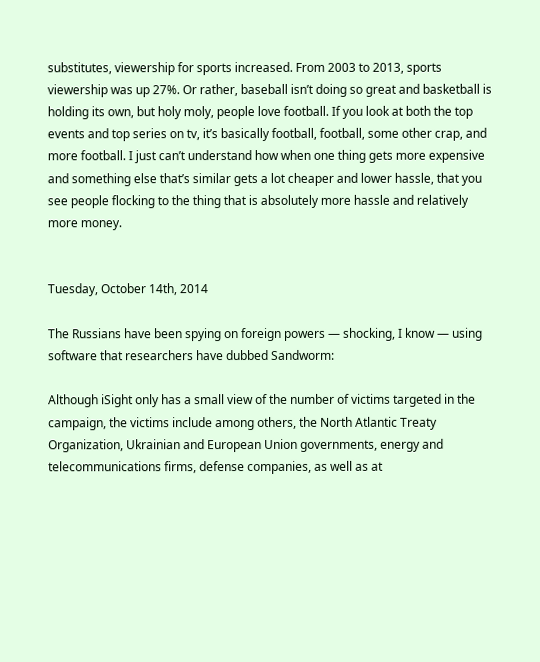substitutes, viewership for sports increased. From 2003 to 2013, sports viewership was up 27%. Or rather, baseball isn’t doing so great and basketball is holding its own, but holy moly, people love football. If you look at both the top events and top series on tv, it’s basically football, football, some other crap, and more football. I just can’t understand how when one thing gets more expensive and something else that’s similar gets a lot cheaper and lower hassle, that you see people flocking to the thing that is absolutely more hassle and relatively more money.


Tuesday, October 14th, 2014

The Russians have been spying on foreign powers — shocking, I know — using software that researchers have dubbed Sandworm:

Although iSight only has a small view of the number of victims targeted in the campaign, the victims include among others, the North Atlantic Treaty Organization, Ukrainian and European Union governments, energy and telecommunications firms, defense companies, as well as at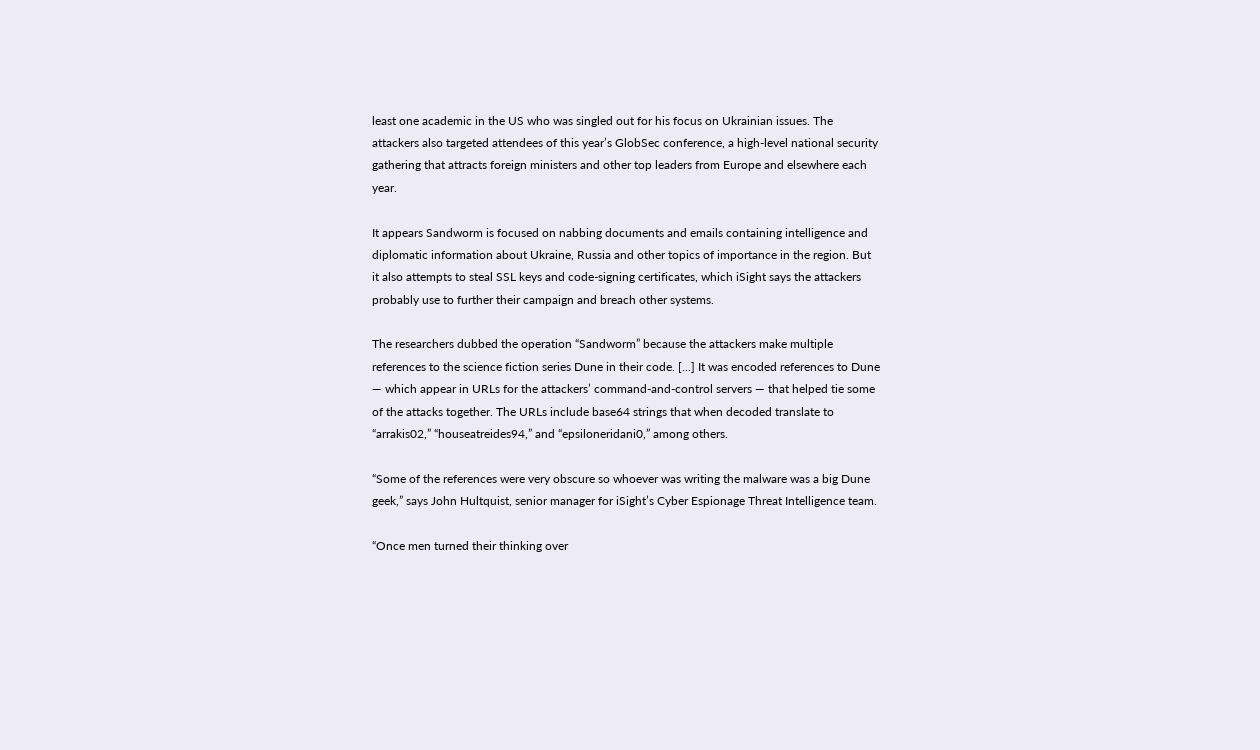least one academic in the US who was singled out for his focus on Ukrainian issues. The attackers also targeted attendees of this year’s GlobSec conference, a high-level national security gathering that attracts foreign ministers and other top leaders from Europe and elsewhere each year.

It appears Sandworm is focused on nabbing documents and emails containing intelligence and diplomatic information about Ukraine, Russia and other topics of importance in the region. But it also attempts to steal SSL keys and code-signing certificates, which iSight says the attackers probably use to further their campaign and breach other systems.

The researchers dubbed the operation “Sandworm” because the attackers make multiple references to the science fiction series Dune in their code. [...] It was encoded references to Dune — which appear in URLs for the attackers’ command-and-control servers — that helped tie some of the attacks together. The URLs include base64 strings that when decoded translate to “arrakis02,” “houseatreides94,” and “epsiloneridani0,” among others.

“Some of the references were very obscure so whoever was writing the malware was a big Dune geek,” says John Hultquist, senior manager for iSight’s Cyber Espionage Threat Intelligence team.

“Once men turned their thinking over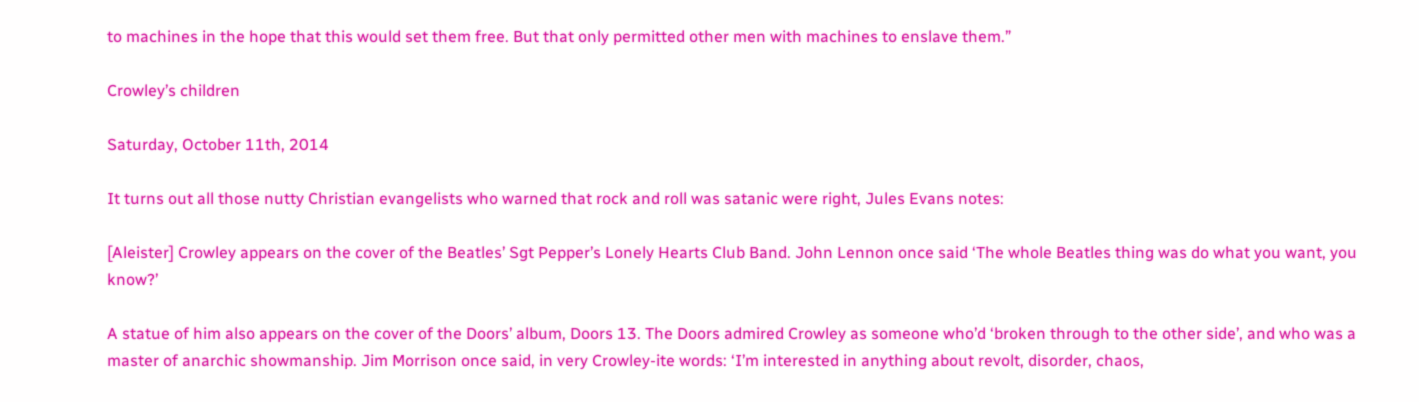to machines in the hope that this would set them free. But that only permitted other men with machines to enslave them.”

Crowley’s children

Saturday, October 11th, 2014

It turns out all those nutty Christian evangelists who warned that rock and roll was satanic were right, Jules Evans notes:

[Aleister] Crowley appears on the cover of the Beatles’ Sgt Pepper’s Lonely Hearts Club Band. John Lennon once said ‘The whole Beatles thing was do what you want, you know?’

A statue of him also appears on the cover of the Doors’ album, Doors 13. The Doors admired Crowley as someone who’d ‘broken through to the other side’, and who was a master of anarchic showmanship. Jim Morrison once said, in very Crowley-ite words: ‘I’m interested in anything about revolt, disorder, chaos,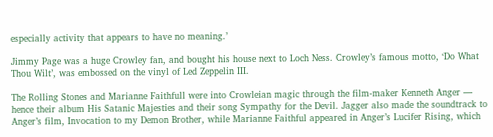especially activity that appears to have no meaning.’

Jimmy Page was a huge Crowley fan, and bought his house next to Loch Ness. Crowley’s famous motto, ‘Do What Thou Wilt’, was embossed on the vinyl of Led Zeppelin III.

The Rolling Stones and Marianne Faithfull were into Crowleian magic through the film-maker Kenneth Anger — hence their album His Satanic Majesties and their song Sympathy for the Devil. Jagger also made the soundtrack to Anger’s film, Invocation to my Demon Brother, while Marianne Faithful appeared in Anger’s Lucifer Rising, which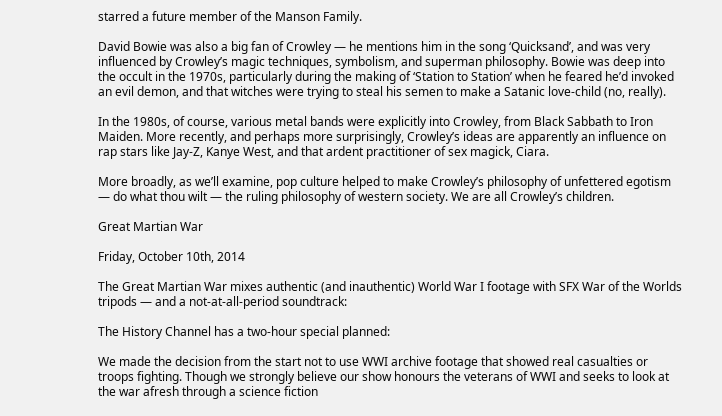starred a future member of the Manson Family.

David Bowie was also a big fan of Crowley — he mentions him in the song ‘Quicksand’, and was very influenced by Crowley’s magic techniques, symbolism, and superman philosophy. Bowie was deep into the occult in the 1970s, particularly during the making of ‘Station to Station’ when he feared he’d invoked an evil demon, and that witches were trying to steal his semen to make a Satanic love-child (no, really).

In the 1980s, of course, various metal bands were explicitly into Crowley, from Black Sabbath to Iron Maiden. More recently, and perhaps more surprisingly, Crowley’s ideas are apparently an influence on rap stars like Jay-Z, Kanye West, and that ardent practitioner of sex magick, Ciara.

More broadly, as we’ll examine, pop culture helped to make Crowley’s philosophy of unfettered egotism — do what thou wilt — the ruling philosophy of western society. We are all Crowley’s children.

Great Martian War

Friday, October 10th, 2014

The Great Martian War mixes authentic (and inauthentic) World War I footage with SFX War of the Worlds tripods — and a not-at-all-period soundtrack:

The History Channel has a two-hour special planned:

We made the decision from the start not to use WWI archive footage that showed real casualties or troops fighting. Though we strongly believe our show honours the veterans of WWI and seeks to look at the war afresh through a science fiction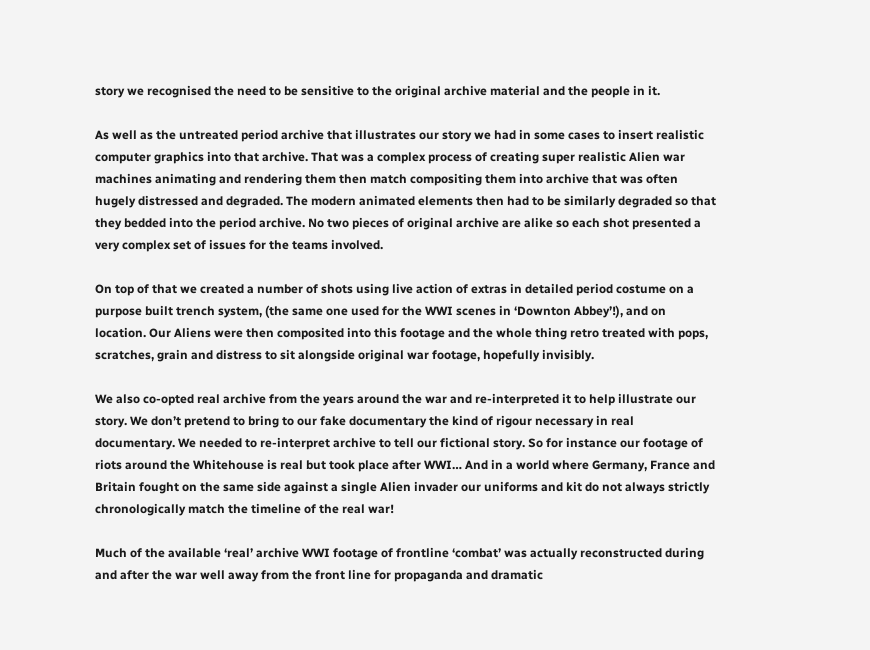story we recognised the need to be sensitive to the original archive material and the people in it.

As well as the untreated period archive that illustrates our story we had in some cases to insert realistic computer graphics into that archive. That was a complex process of creating super realistic Alien war machines animating and rendering them then match compositing them into archive that was often hugely distressed and degraded. The modern animated elements then had to be similarly degraded so that they bedded into the period archive. No two pieces of original archive are alike so each shot presented a very complex set of issues for the teams involved.

On top of that we created a number of shots using live action of extras in detailed period costume on a purpose built trench system, (the same one used for the WWI scenes in ‘Downton Abbey’!), and on location. Our Aliens were then composited into this footage and the whole thing retro treated with pops, scratches, grain and distress to sit alongside original war footage, hopefully invisibly.

We also co-opted real archive from the years around the war and re-interpreted it to help illustrate our story. We don’t pretend to bring to our fake documentary the kind of rigour necessary in real documentary. We needed to re-interpret archive to tell our fictional story. So for instance our footage of riots around the Whitehouse is real but took place after WWI… And in a world where Germany, France and Britain fought on the same side against a single Alien invader our uniforms and kit do not always strictly chronologically match the timeline of the real war!

Much of the available ‘real’ archive WWI footage of frontline ‘combat’ was actually reconstructed during and after the war well away from the front line for propaganda and dramatic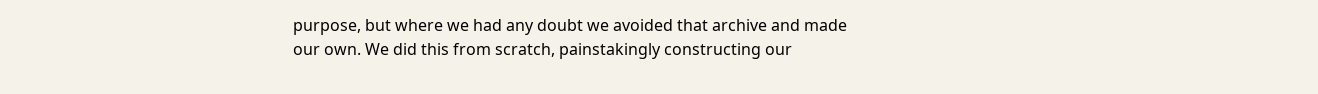purpose, but where we had any doubt we avoided that archive and made our own. We did this from scratch, painstakingly constructing our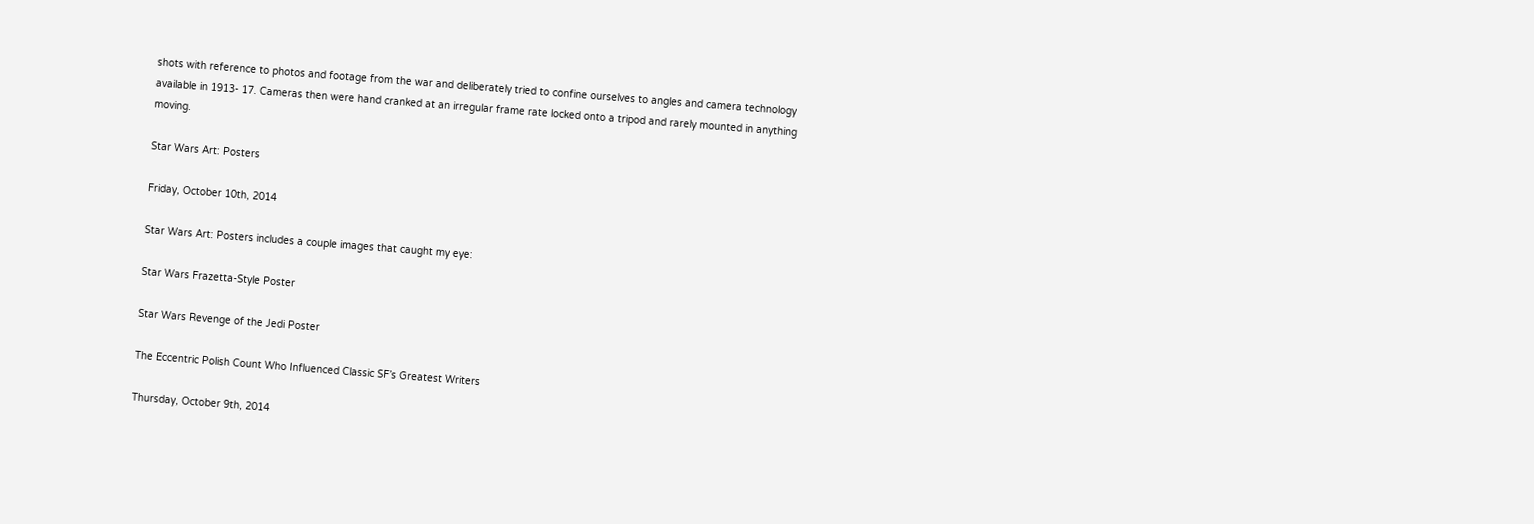shots with reference to photos and footage from the war and deliberately tried to confine ourselves to angles and camera technology available in 1913- 17. Cameras then were hand cranked at an irregular frame rate locked onto a tripod and rarely mounted in anything moving.

Star Wars Art: Posters

Friday, October 10th, 2014

Star Wars Art: Posters includes a couple images that caught my eye:

Star Wars Frazetta-Style Poster

Star Wars Revenge of the Jedi Poster

The Eccentric Polish Count Who Influenced Classic SF’s Greatest Writers

Thursday, October 9th, 2014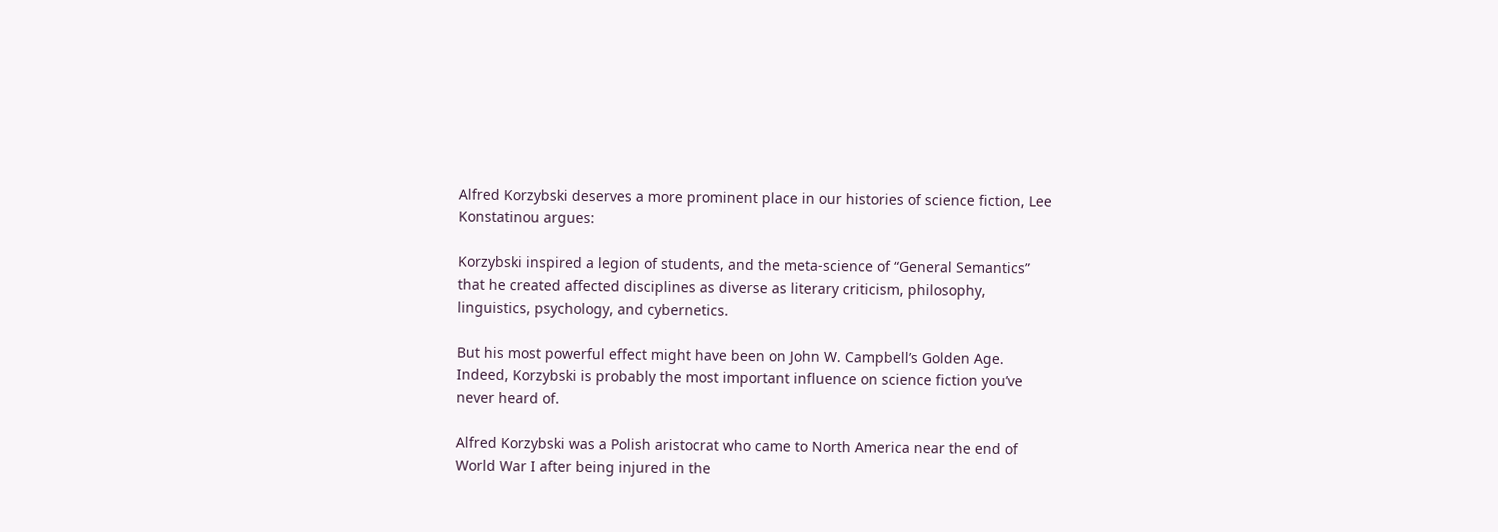Alfred Korzybski deserves a more prominent place in our histories of science fiction, Lee Konstatinou argues:

Korzybski inspired a legion of students, and the meta-science of “General Semantics” that he created affected disciplines as diverse as literary criticism, philosophy, linguistics, psychology, and cybernetics.

But his most powerful effect might have been on John W. Campbell’s Golden Age. Indeed, Korzybski is probably the most important influence on science fiction you’ve never heard of.

Alfred Korzybski was a Polish aristocrat who came to North America near the end of World War I after being injured in the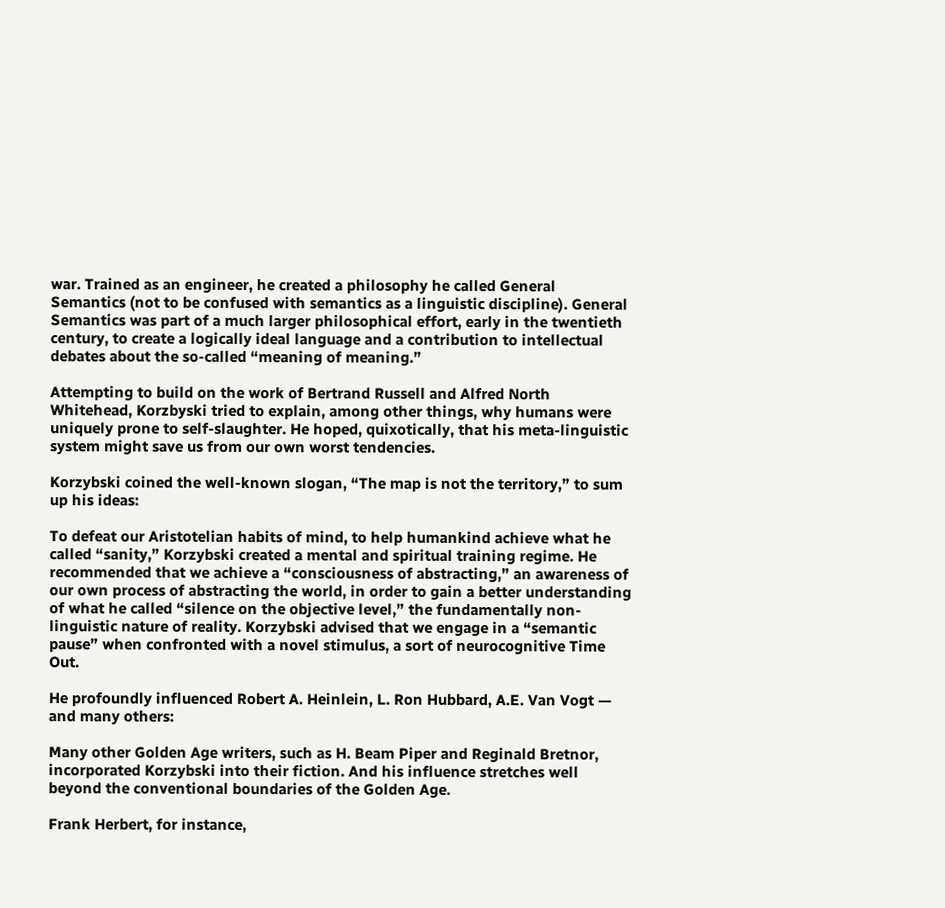war. Trained as an engineer, he created a philosophy he called General Semantics (not to be confused with semantics as a linguistic discipline). General Semantics was part of a much larger philosophical effort, early in the twentieth century, to create a logically ideal language and a contribution to intellectual debates about the so-called “meaning of meaning.”

Attempting to build on the work of Bertrand Russell and Alfred North Whitehead, Korzbyski tried to explain, among other things, why humans were uniquely prone to self-slaughter. He hoped, quixotically, that his meta-linguistic system might save us from our own worst tendencies.

Korzybski coined the well-known slogan, “The map is not the territory,” to sum up his ideas:

To defeat our Aristotelian habits of mind, to help humankind achieve what he called “sanity,” Korzybski created a mental and spiritual training regime. He recommended that we achieve a “consciousness of abstracting,” an awareness of our own process of abstracting the world, in order to gain a better understanding of what he called “silence on the objective level,” the fundamentally non-linguistic nature of reality. Korzybski advised that we engage in a “semantic pause” when confronted with a novel stimulus, a sort of neurocognitive Time Out.

He profoundly influenced Robert A. Heinlein, L. Ron Hubbard, A.E. Van Vogt — and many others:

Many other Golden Age writers, such as H. Beam Piper and Reginald Bretnor, incorporated Korzybski into their fiction. And his influence stretches well beyond the conventional boundaries of the Golden Age.

Frank Herbert, for instance,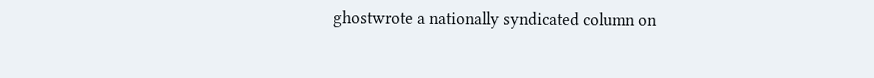ghostwrote a nationally syndicated column on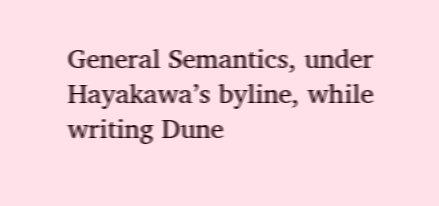General Semantics, under Hayakawa’s byline, while writing Dune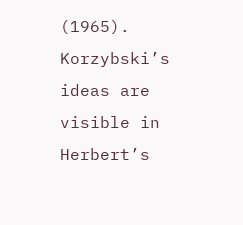(1965). Korzybski’s ideas are visible in Herbert’s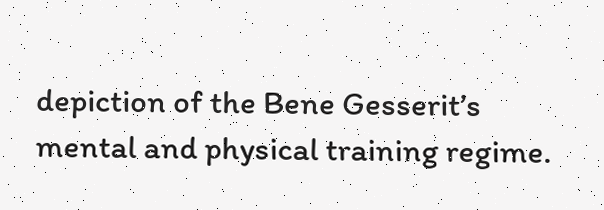depiction of the Bene Gesserit’s mental and physical training regime.